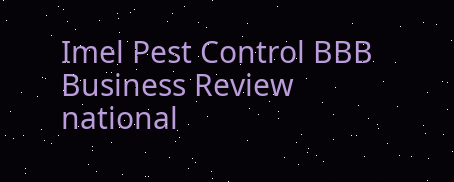Imel Pest Control BBB Business Review
national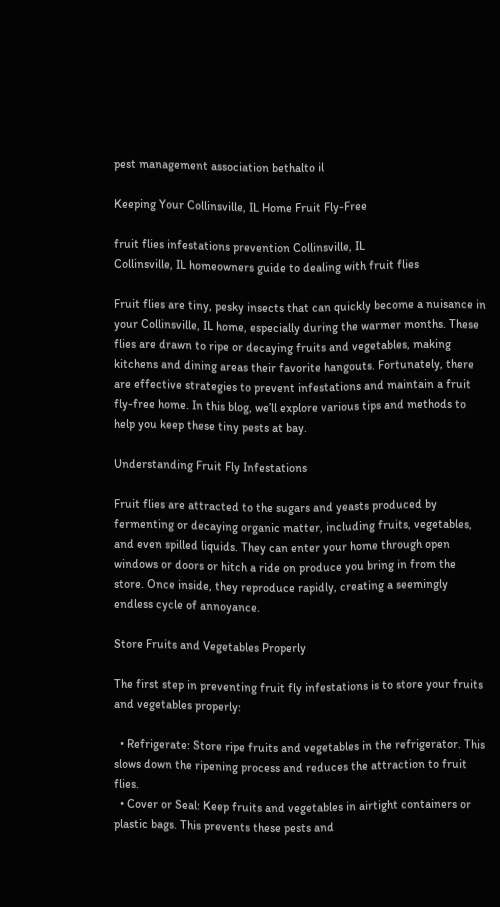pest management association bethalto il

Keeping Your Collinsville, IL Home Fruit Fly-Free

fruit flies infestations prevention Collinsville, IL
Collinsville, IL homeowners guide to dealing with fruit flies

Fruit flies are tiny, pesky insects that can quickly become a nuisance in your Collinsville, IL home, especially during the warmer months. These flies are drawn to ripe or decaying fruits and vegetables, making kitchens and dining areas their favorite hangouts. Fortunately, there are effective strategies to prevent infestations and maintain a fruit fly-free home. In this blog, we’ll explore various tips and methods to help you keep these tiny pests at bay.

Understanding Fruit Fly Infestations

Fruit flies are attracted to the sugars and yeasts produced by fermenting or decaying organic matter, including fruits, vegetables, and even spilled liquids. They can enter your home through open windows or doors or hitch a ride on produce you bring in from the store. Once inside, they reproduce rapidly, creating a seemingly endless cycle of annoyance.

Store Fruits and Vegetables Properly

The first step in preventing fruit fly infestations is to store your fruits and vegetables properly:

  • Refrigerate: Store ripe fruits and vegetables in the refrigerator. This slows down the ripening process and reduces the attraction to fruit flies.
  • Cover or Seal: Keep fruits and vegetables in airtight containers or plastic bags. This prevents these pests and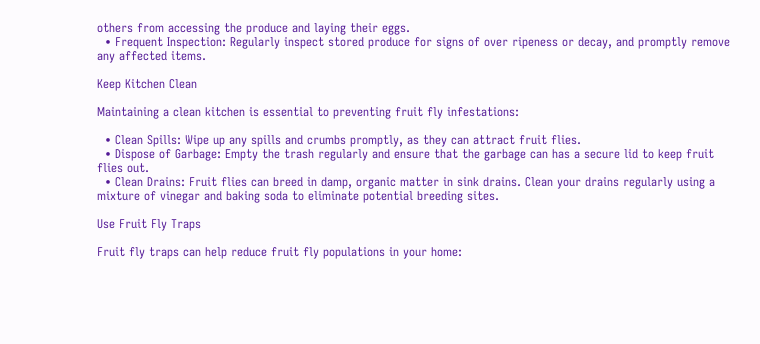others from accessing the produce and laying their eggs.
  • Frequent Inspection: Regularly inspect stored produce for signs of over ripeness or decay, and promptly remove any affected items.

Keep Kitchen Clean

Maintaining a clean kitchen is essential to preventing fruit fly infestations:

  • Clean Spills: Wipe up any spills and crumbs promptly, as they can attract fruit flies.
  • Dispose of Garbage: Empty the trash regularly and ensure that the garbage can has a secure lid to keep fruit flies out.
  • Clean Drains: Fruit flies can breed in damp, organic matter in sink drains. Clean your drains regularly using a mixture of vinegar and baking soda to eliminate potential breeding sites.

Use Fruit Fly Traps

Fruit fly traps can help reduce fruit fly populations in your home: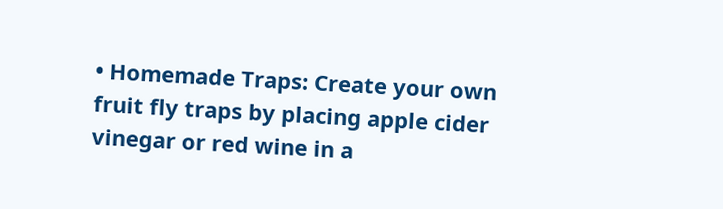• Homemade Traps: Create your own fruit fly traps by placing apple cider vinegar or red wine in a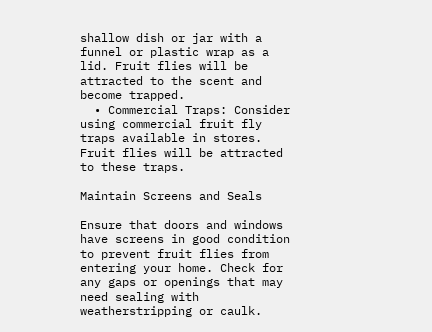shallow dish or jar with a funnel or plastic wrap as a lid. Fruit flies will be attracted to the scent and become trapped.
  • Commercial Traps: Consider using commercial fruit fly traps available in stores. Fruit flies will be attracted to these traps.

Maintain Screens and Seals

Ensure that doors and windows have screens in good condition to prevent fruit flies from entering your home. Check for any gaps or openings that may need sealing with weatherstripping or caulk.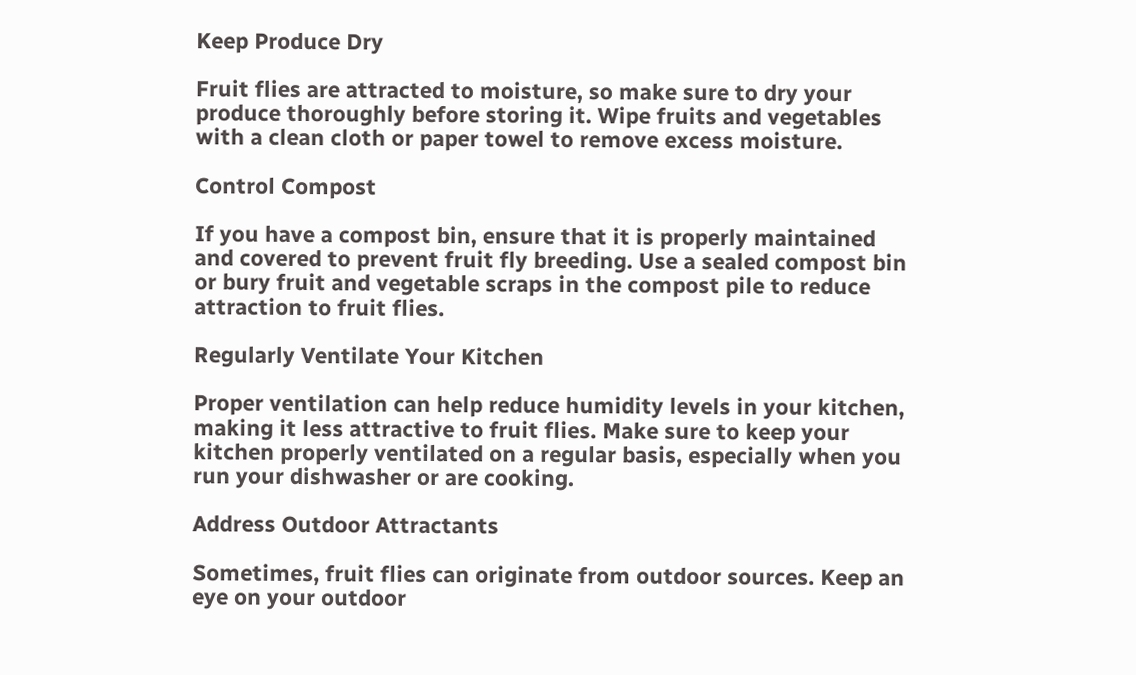Keep Produce Dry

Fruit flies are attracted to moisture, so make sure to dry your produce thoroughly before storing it. Wipe fruits and vegetables with a clean cloth or paper towel to remove excess moisture.

Control Compost

If you have a compost bin, ensure that it is properly maintained and covered to prevent fruit fly breeding. Use a sealed compost bin or bury fruit and vegetable scraps in the compost pile to reduce attraction to fruit flies.

Regularly Ventilate Your Kitchen

Proper ventilation can help reduce humidity levels in your kitchen, making it less attractive to fruit flies. Make sure to keep your kitchen properly ventilated on a regular basis, especially when you run your dishwasher or are cooking.

Address Outdoor Attractants

Sometimes, fruit flies can originate from outdoor sources. Keep an eye on your outdoor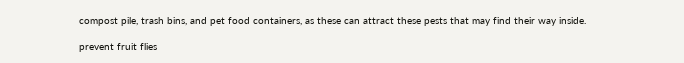compost pile, trash bins, and pet food containers, as these can attract these pests that may find their way inside.

prevent fruit flies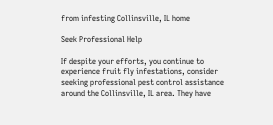from infesting Collinsville, IL home

Seek Professional Help

If despite your efforts, you continue to experience fruit fly infestations, consider seeking professional pest control assistance around the Collinsville, IL area. They have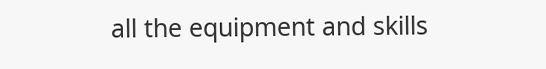all the equipment and skills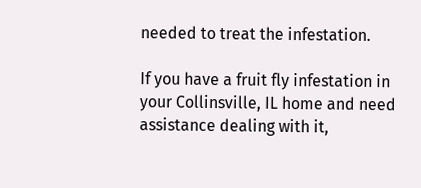needed to treat the infestation.

If you have a fruit fly infestation in your Collinsville, IL home and need assistance dealing with it,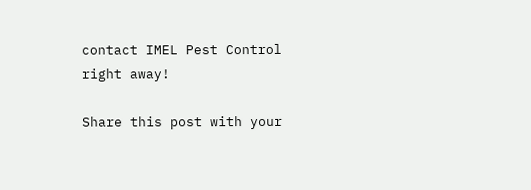contact IMEL Pest Control right away!

Share this post with your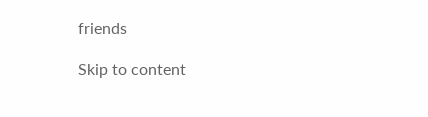friends

Skip to content